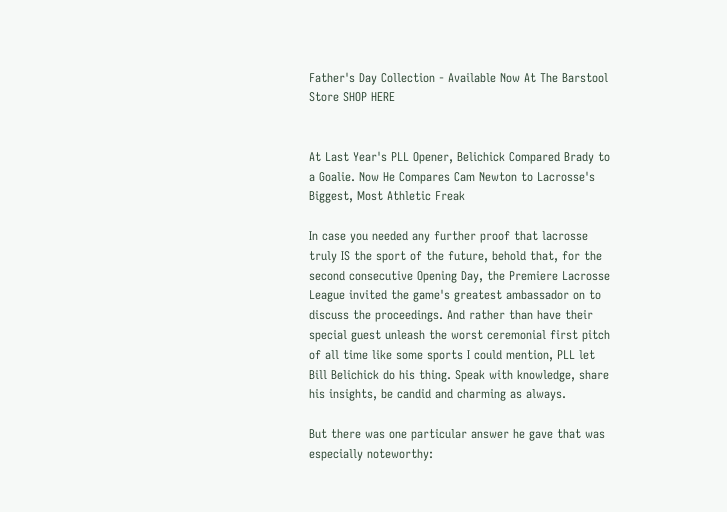Father's Day Collection - Available Now At The Barstool Store SHOP HERE


At Last Year's PLL Opener, Belichick Compared Brady to a Goalie. Now He Compares Cam Newton to Lacrosse's Biggest, Most Athletic Freak

In case you needed any further proof that lacrosse truly IS the sport of the future, behold that, for the second consecutive Opening Day, the Premiere Lacrosse League invited the game's greatest ambassador on to discuss the proceedings. And rather than have their special guest unleash the worst ceremonial first pitch of all time like some sports I could mention, PLL let Bill Belichick do his thing. Speak with knowledge, share his insights, be candid and charming as always.

But there was one particular answer he gave that was especially noteworthy: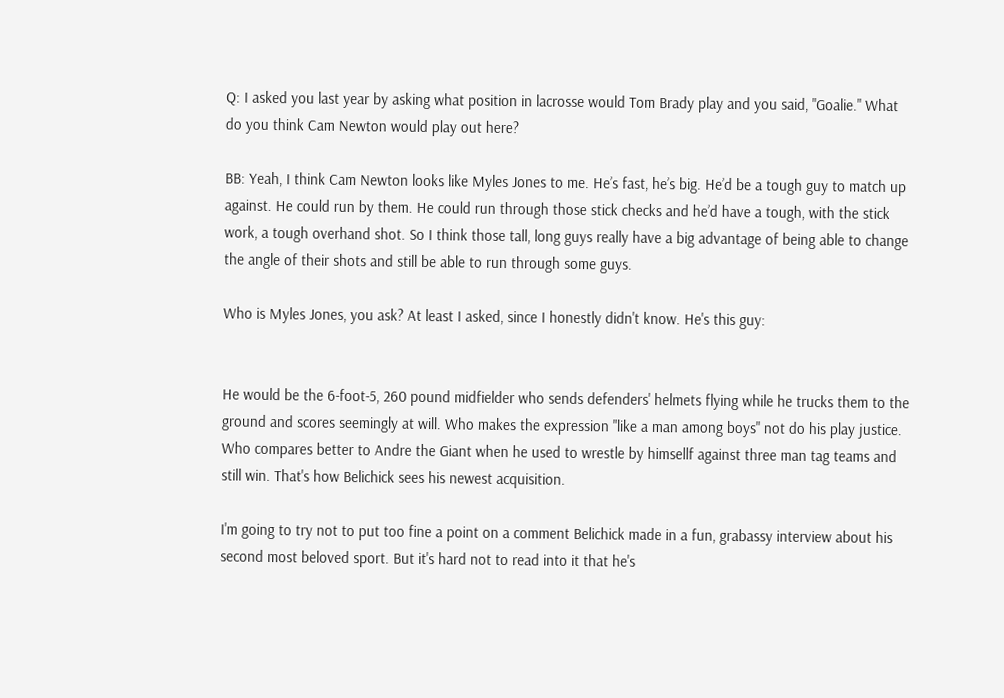Q: I asked you last year by asking what position in lacrosse would Tom Brady play and you said, "Goalie." What do you think Cam Newton would play out here?

BB: Yeah, I think Cam Newton looks like Myles Jones to me. He’s fast, he’s big. He’d be a tough guy to match up against. He could run by them. He could run through those stick checks and he’d have a tough, with the stick work, a tough overhand shot. So I think those tall, long guys really have a big advantage of being able to change the angle of their shots and still be able to run through some guys.

Who is Myles Jones, you ask? At least I asked, since I honestly didn't know. He's this guy:


He would be the 6-foot-5, 260 pound midfielder who sends defenders' helmets flying while he trucks them to the ground and scores seemingly at will. Who makes the expression "like a man among boys" not do his play justice. Who compares better to Andre the Giant when he used to wrestle by himsellf against three man tag teams and still win. That's how Belichick sees his newest acquisition.

I'm going to try not to put too fine a point on a comment Belichick made in a fun, grabassy interview about his second most beloved sport. But it's hard not to read into it that he's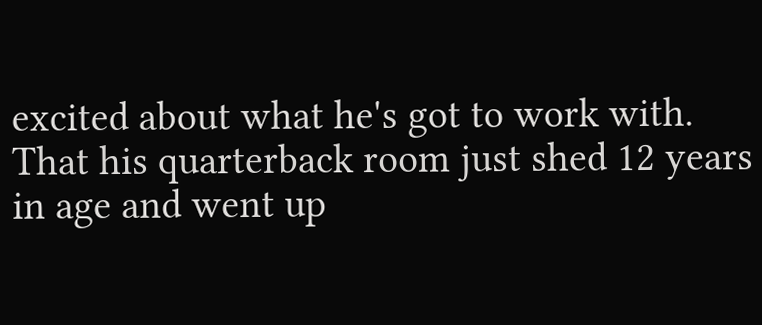excited about what he's got to work with. That his quarterback room just shed 12 years in age and went up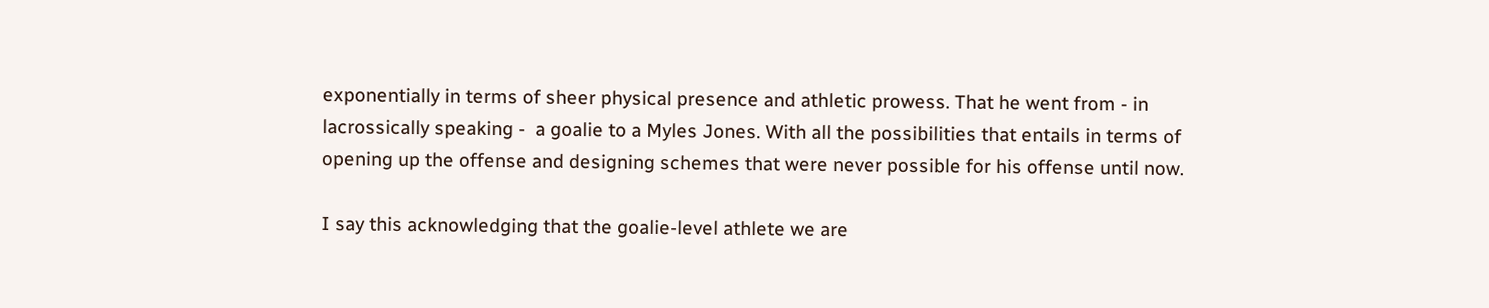exponentially in terms of sheer physical presence and athletic prowess. That he went from - in lacrossically speaking -  a goalie to a Myles Jones. With all the possibilities that entails in terms of opening up the offense and designing schemes that were never possible for his offense until now.

I say this acknowledging that the goalie-level athlete we are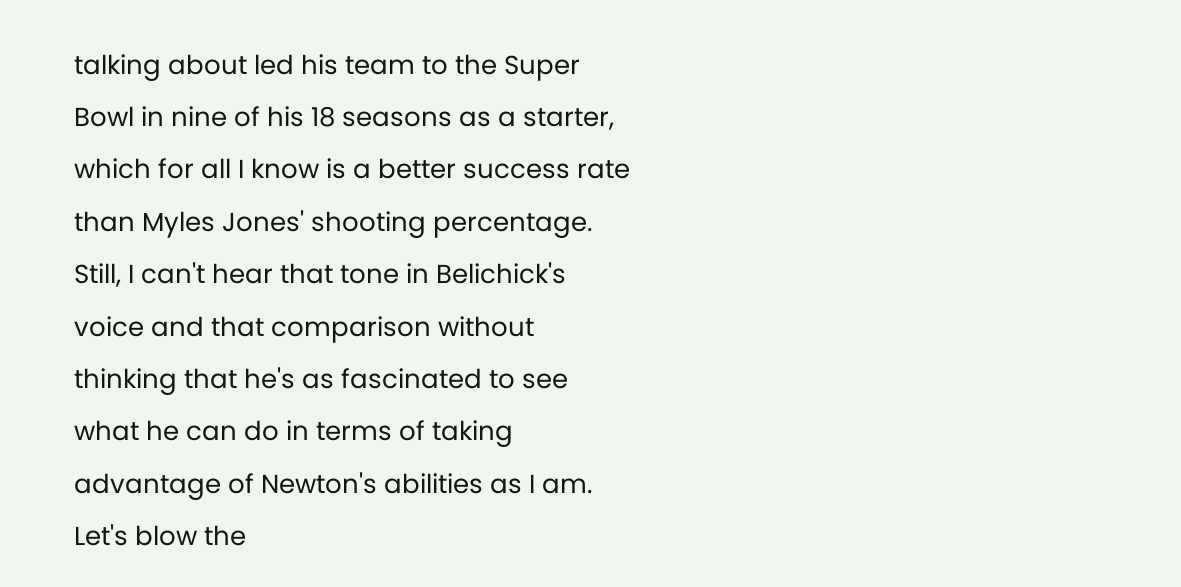talking about led his team to the Super Bowl in nine of his 18 seasons as a starter, which for all I know is a better success rate than Myles Jones' shooting percentage. Still, I can't hear that tone in Belichick's voice and that comparison without thinking that he's as fascinated to see what he can do in terms of taking advantage of Newton's abilities as I am. Let's blow the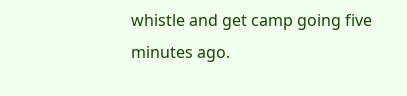whistle and get camp going five minutes ago.